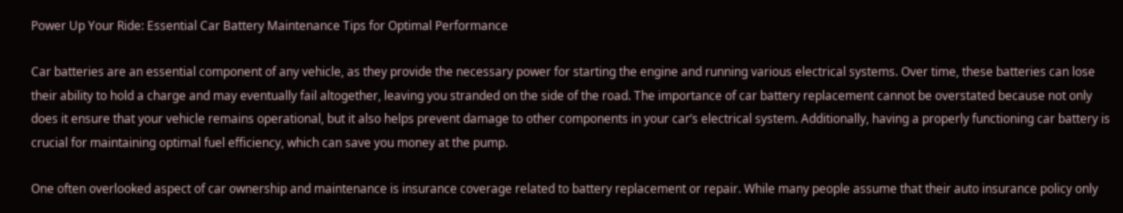Power Up Your Ride: Essential Car Battery Maintenance Tips for Optimal Performance

Car batteries are an essential component of any vehicle, as they provide the necessary power for starting the engine and running various electrical systems. Over time, these batteries can lose their ability to hold a charge and may eventually fail altogether, leaving you stranded on the side of the road. The importance of car battery replacement cannot be overstated because not only does it ensure that your vehicle remains operational, but it also helps prevent damage to other components in your car’s electrical system. Additionally, having a properly functioning car battery is crucial for maintaining optimal fuel efficiency, which can save you money at the pump.

One often overlooked aspect of car ownership and maintenance is insurance coverage related to battery replacement or repair. While many people assume that their auto insurance policy only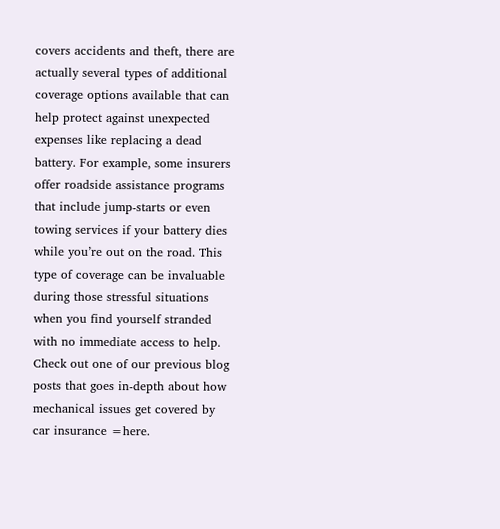covers accidents and theft, there are actually several types of additional coverage options available that can help protect against unexpected expenses like replacing a dead battery. For example, some insurers offer roadside assistance programs that include jump-starts or even towing services if your battery dies while you’re out on the road. This type of coverage can be invaluable during those stressful situations when you find yourself stranded with no immediate access to help. Check out one of our previous blog posts that goes in-depth about how mechanical issues get covered by car insurance =here.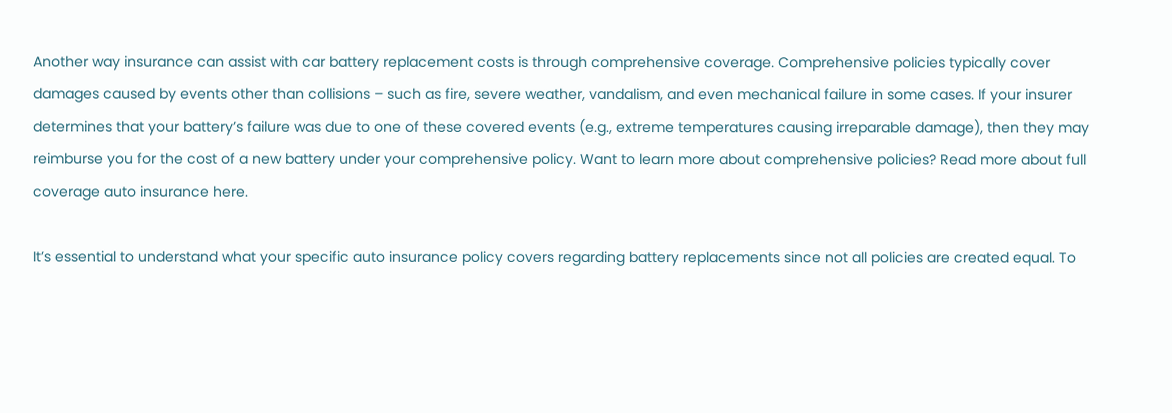Another way insurance can assist with car battery replacement costs is through comprehensive coverage. Comprehensive policies typically cover damages caused by events other than collisions – such as fire, severe weather, vandalism, and even mechanical failure in some cases. If your insurer determines that your battery’s failure was due to one of these covered events (e.g., extreme temperatures causing irreparable damage), then they may reimburse you for the cost of a new battery under your comprehensive policy. Want to learn more about comprehensive policies? Read more about full coverage auto insurance here.

It’s essential to understand what your specific auto insurance policy covers regarding battery replacements since not all policies are created equal. To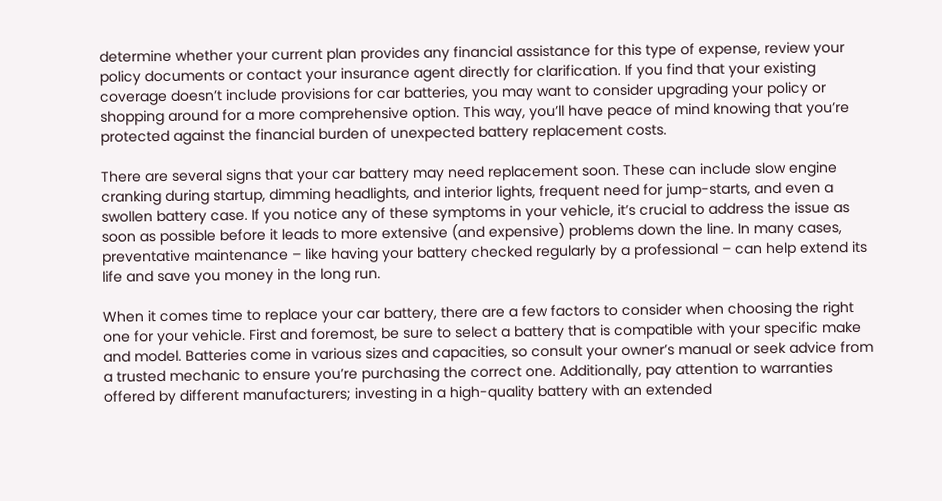determine whether your current plan provides any financial assistance for this type of expense, review your policy documents or contact your insurance agent directly for clarification. If you find that your existing coverage doesn’t include provisions for car batteries, you may want to consider upgrading your policy or shopping around for a more comprehensive option. This way, you’ll have peace of mind knowing that you’re protected against the financial burden of unexpected battery replacement costs.

There are several signs that your car battery may need replacement soon. These can include slow engine cranking during startup, dimming headlights, and interior lights, frequent need for jump-starts, and even a swollen battery case. If you notice any of these symptoms in your vehicle, it’s crucial to address the issue as soon as possible before it leads to more extensive (and expensive) problems down the line. In many cases, preventative maintenance – like having your battery checked regularly by a professional – can help extend its life and save you money in the long run.

When it comes time to replace your car battery, there are a few factors to consider when choosing the right one for your vehicle. First and foremost, be sure to select a battery that is compatible with your specific make and model. Batteries come in various sizes and capacities, so consult your owner’s manual or seek advice from a trusted mechanic to ensure you’re purchasing the correct one. Additionally, pay attention to warranties offered by different manufacturers; investing in a high-quality battery with an extended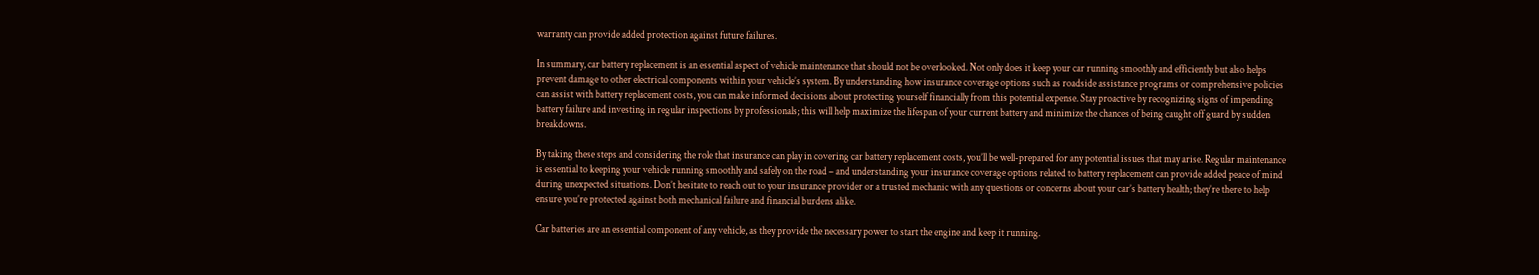warranty can provide added protection against future failures.

In summary, car battery replacement is an essential aspect of vehicle maintenance that should not be overlooked. Not only does it keep your car running smoothly and efficiently but also helps prevent damage to other electrical components within your vehicle’s system. By understanding how insurance coverage options such as roadside assistance programs or comprehensive policies can assist with battery replacement costs, you can make informed decisions about protecting yourself financially from this potential expense. Stay proactive by recognizing signs of impending battery failure and investing in regular inspections by professionals; this will help maximize the lifespan of your current battery and minimize the chances of being caught off guard by sudden breakdowns.

By taking these steps and considering the role that insurance can play in covering car battery replacement costs, you’ll be well-prepared for any potential issues that may arise. Regular maintenance is essential to keeping your vehicle running smoothly and safely on the road – and understanding your insurance coverage options related to battery replacement can provide added peace of mind during unexpected situations. Don’t hesitate to reach out to your insurance provider or a trusted mechanic with any questions or concerns about your car’s battery health; they’re there to help ensure you’re protected against both mechanical failure and financial burdens alike.

Car batteries are an essential component of any vehicle, as they provide the necessary power to start the engine and keep it running.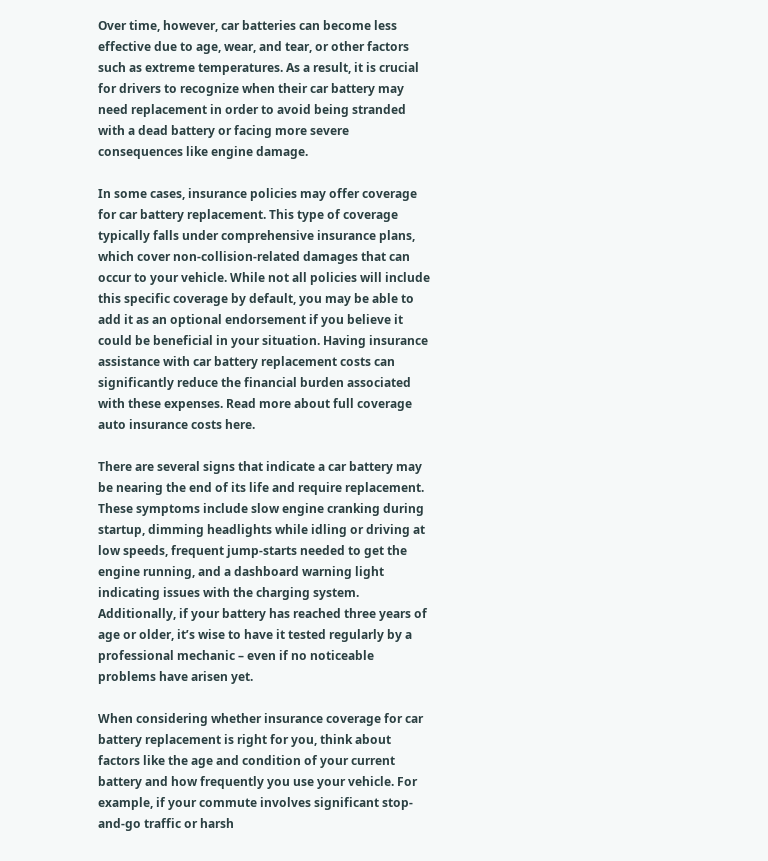Over time, however, car batteries can become less effective due to age, wear, and tear, or other factors such as extreme temperatures. As a result, it is crucial for drivers to recognize when their car battery may need replacement in order to avoid being stranded with a dead battery or facing more severe consequences like engine damage.

In some cases, insurance policies may offer coverage for car battery replacement. This type of coverage typically falls under comprehensive insurance plans, which cover non-collision-related damages that can occur to your vehicle. While not all policies will include this specific coverage by default, you may be able to add it as an optional endorsement if you believe it could be beneficial in your situation. Having insurance assistance with car battery replacement costs can significantly reduce the financial burden associated with these expenses. Read more about full coverage auto insurance costs here.

There are several signs that indicate a car battery may be nearing the end of its life and require replacement. These symptoms include slow engine cranking during startup, dimming headlights while idling or driving at low speeds, frequent jump-starts needed to get the engine running, and a dashboard warning light indicating issues with the charging system. Additionally, if your battery has reached three years of age or older, it’s wise to have it tested regularly by a professional mechanic – even if no noticeable problems have arisen yet.

When considering whether insurance coverage for car battery replacement is right for you, think about factors like the age and condition of your current battery and how frequently you use your vehicle. For example, if your commute involves significant stop-and-go traffic or harsh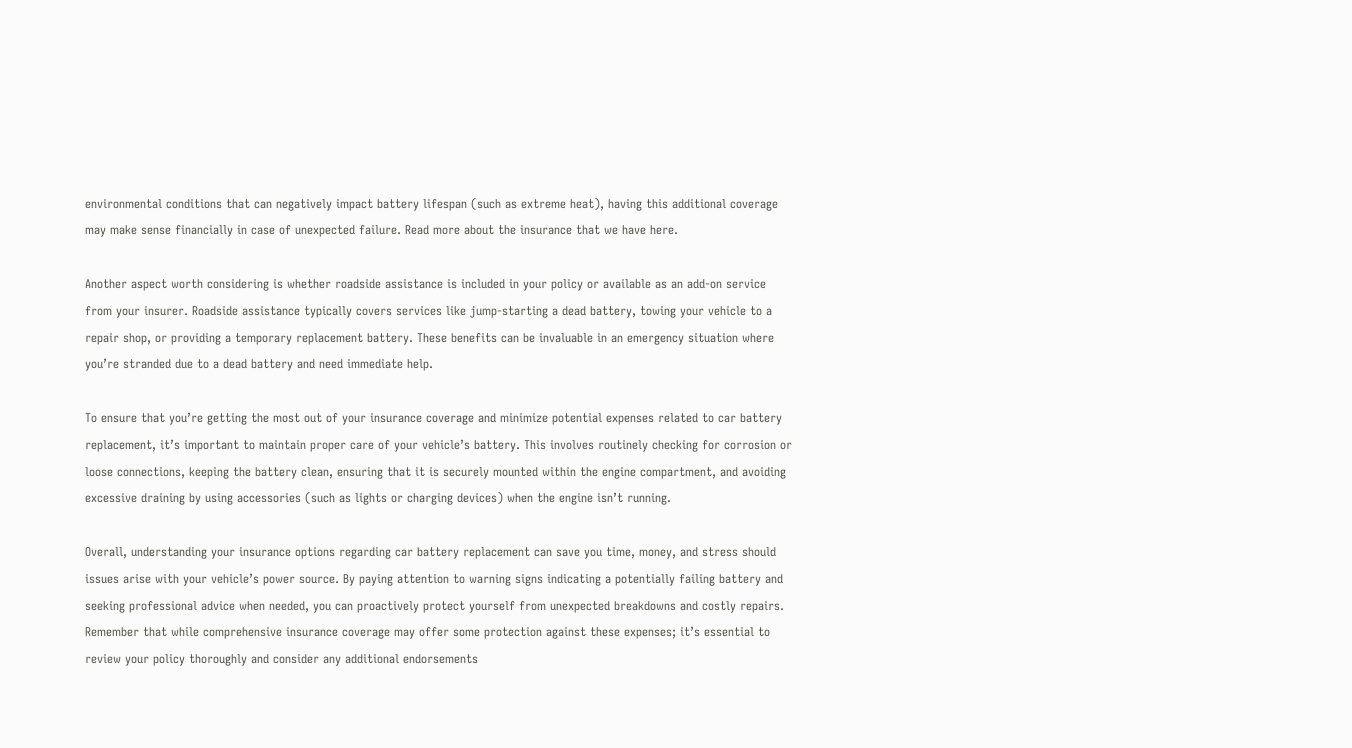environmental conditions that can negatively impact battery lifespan (such as extreme heat), having this additional coverage may make sense financially in case of unexpected failure. Read more about the insurance that we have here.

Another aspect worth considering is whether roadside assistance is included in your policy or available as an add-on service from your insurer. Roadside assistance typically covers services like jump-starting a dead battery, towing your vehicle to a repair shop, or providing a temporary replacement battery. These benefits can be invaluable in an emergency situation where you’re stranded due to a dead battery and need immediate help.

To ensure that you’re getting the most out of your insurance coverage and minimize potential expenses related to car battery replacement, it’s important to maintain proper care of your vehicle’s battery. This involves routinely checking for corrosion or loose connections, keeping the battery clean, ensuring that it is securely mounted within the engine compartment, and avoiding excessive draining by using accessories (such as lights or charging devices) when the engine isn’t running.

Overall, understanding your insurance options regarding car battery replacement can save you time, money, and stress should issues arise with your vehicle’s power source. By paying attention to warning signs indicating a potentially failing battery and seeking professional advice when needed, you can proactively protect yourself from unexpected breakdowns and costly repairs. Remember that while comprehensive insurance coverage may offer some protection against these expenses; it’s essential to review your policy thoroughly and consider any additional endorsements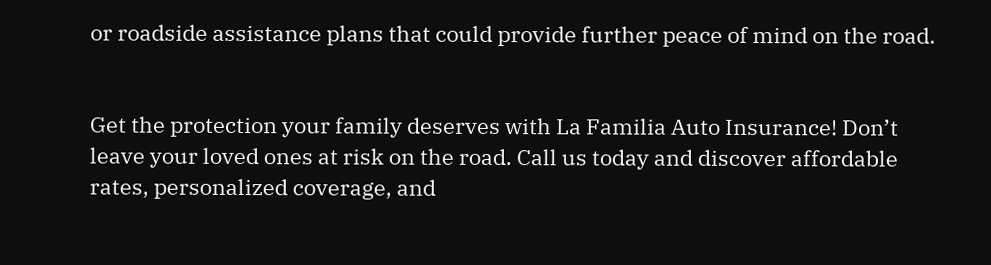or roadside assistance plans that could provide further peace of mind on the road.


Get the protection your family deserves with La Familia Auto Insurance! Don’t leave your loved ones at risk on the road. Call us today and discover affordable rates, personalized coverage, and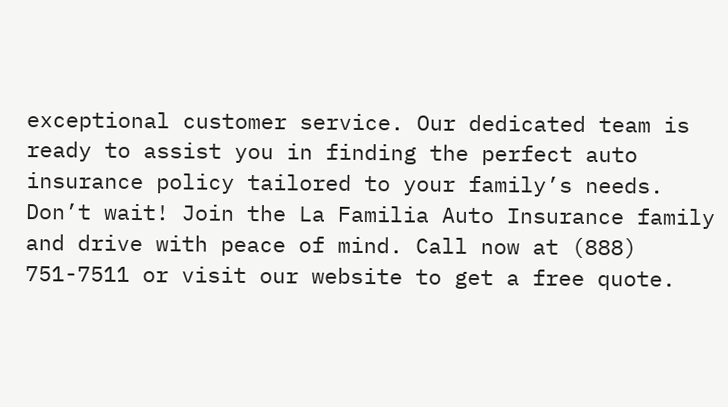exceptional customer service. Our dedicated team is ready to assist you in finding the perfect auto insurance policy tailored to your family’s needs. Don’t wait! Join the La Familia Auto Insurance family and drive with peace of mind. Call now at (888) 751-7511 or visit our website to get a free quote.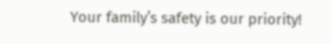Your family’s safety is our priority!